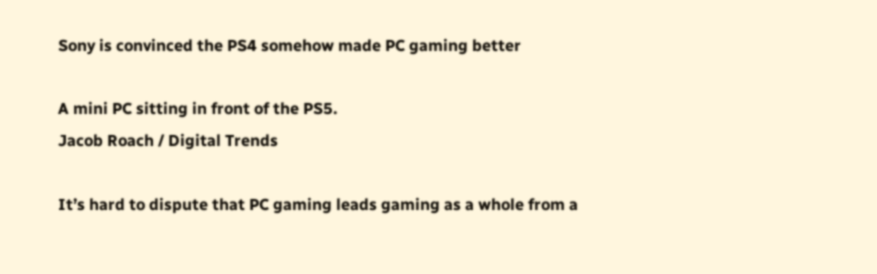Sony is convinced the PS4 somehow made PC gaming better

A mini PC sitting in front of the PS5.
Jacob Roach / Digital Trends

It’s hard to dispute that PC gaming leads gaming as a whole from a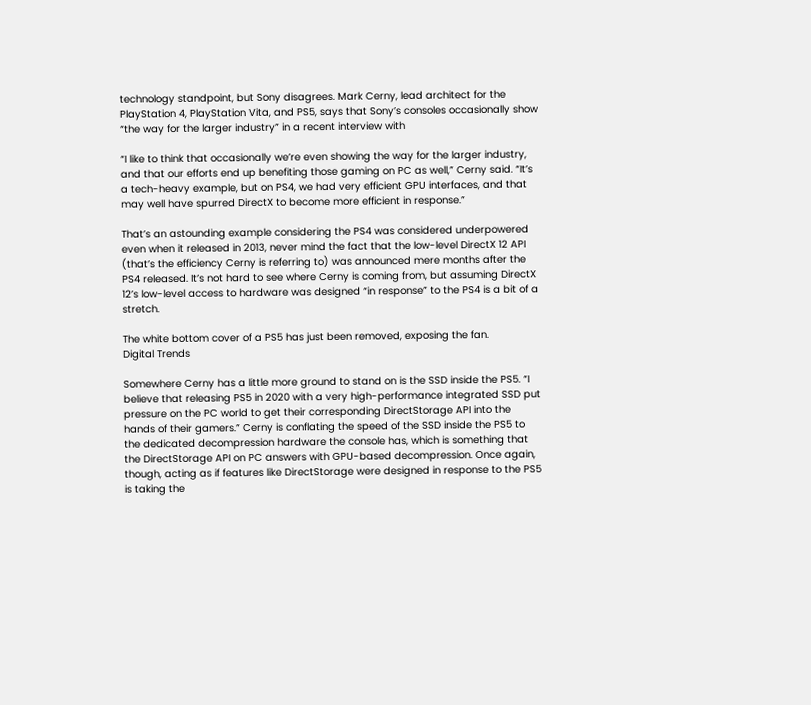technology standpoint, but Sony disagrees. Mark Cerny, lead architect for the PlayStation 4, PlayStation Vita, and PS5, says that Sony’s consoles occasionally show “the way for the larger industry” in a recent interview with

“I like to think that occasionally we’re even showing the way for the larger industry, and that our efforts end up benefiting those gaming on PC as well,” Cerny said. “It’s a tech-heavy example, but on PS4, we had very efficient GPU interfaces, and that may well have spurred DirectX to become more efficient in response.”

That’s an astounding example considering the PS4 was considered underpowered even when it released in 2013, never mind the fact that the low-level DirectX 12 API (that’s the efficiency Cerny is referring to) was announced mere months after the PS4 released. It’s not hard to see where Cerny is coming from, but assuming DirectX 12’s low-level access to hardware was designed “in response” to the PS4 is a bit of a stretch.

The white bottom cover of a PS5 has just been removed, exposing the fan.
Digital Trends

Somewhere Cerny has a little more ground to stand on is the SSD inside the PS5. “I believe that releasing PS5 in 2020 with a very high-performance integrated SSD put pressure on the PC world to get their corresponding DirectStorage API into the hands of their gamers.” Cerny is conflating the speed of the SSD inside the PS5 to the dedicated decompression hardware the console has, which is something that the DirectStorage API on PC answers with GPU-based decompression. Once again, though, acting as if features like DirectStorage were designed in response to the PS5 is taking the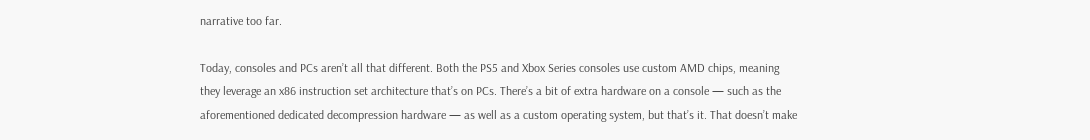narrative too far.

Today, consoles and PCs aren’t all that different. Both the PS5 and Xbox Series consoles use custom AMD chips, meaning they leverage an x86 instruction set architecture that’s on PCs. There’s a bit of extra hardware on a console — such as the aforementioned dedicated decompression hardware — as well as a custom operating system, but that’s it. That doesn’t make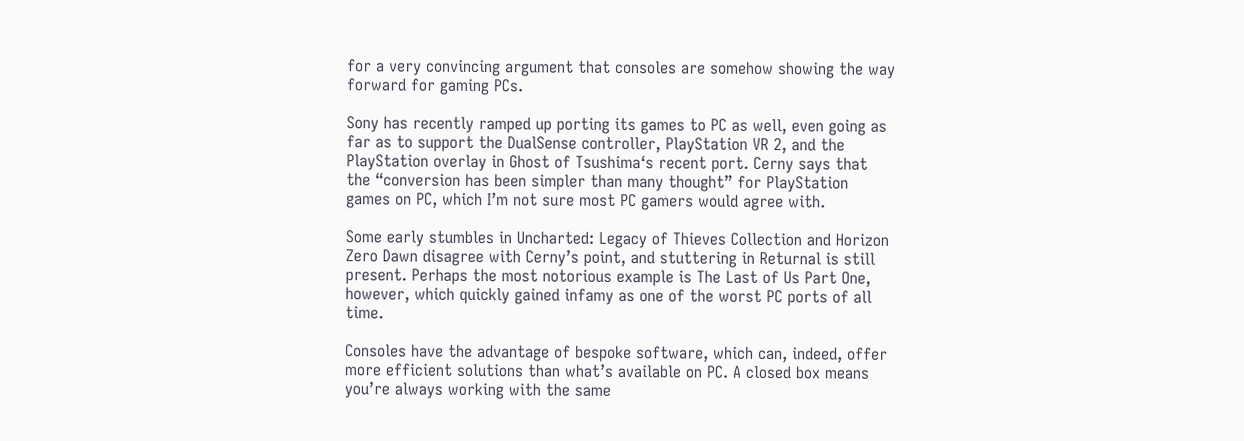for a very convincing argument that consoles are somehow showing the way forward for gaming PCs.

Sony has recently ramped up porting its games to PC as well, even going as far as to support the DualSense controller, PlayStation VR 2, and the PlayStation overlay in Ghost of Tsushima‘s recent port. Cerny says that the “conversion has been simpler than many thought” for PlayStation games on PC, which I’m not sure most PC gamers would agree with.

Some early stumbles in Uncharted: Legacy of Thieves Collection and Horizon Zero Dawn disagree with Cerny’s point, and stuttering in Returnal is still present. Perhaps the most notorious example is The Last of Us Part One, however, which quickly gained infamy as one of the worst PC ports of all time.

Consoles have the advantage of bespoke software, which can, indeed, offer more efficient solutions than what’s available on PC. A closed box means you’re always working with the same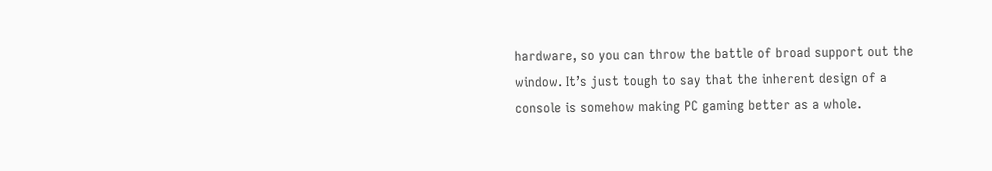hardware, so you can throw the battle of broad support out the window. It’s just tough to say that the inherent design of a console is somehow making PC gaming better as a whole.